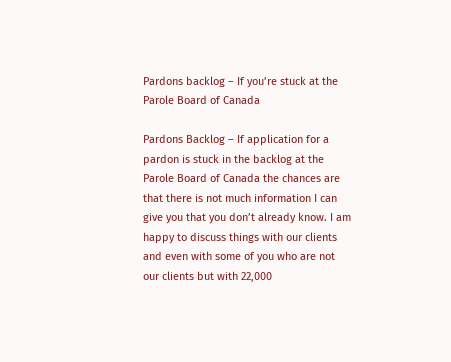Pardons backlog – If you’re stuck at the Parole Board of Canada

Pardons Backlog – If application for a pardon is stuck in the backlog at the Parole Board of Canada the chances are that there is not much information I can give you that you don’t already know. I am happy to discuss things with our clients and even with some of you who are not our clients but with 22,000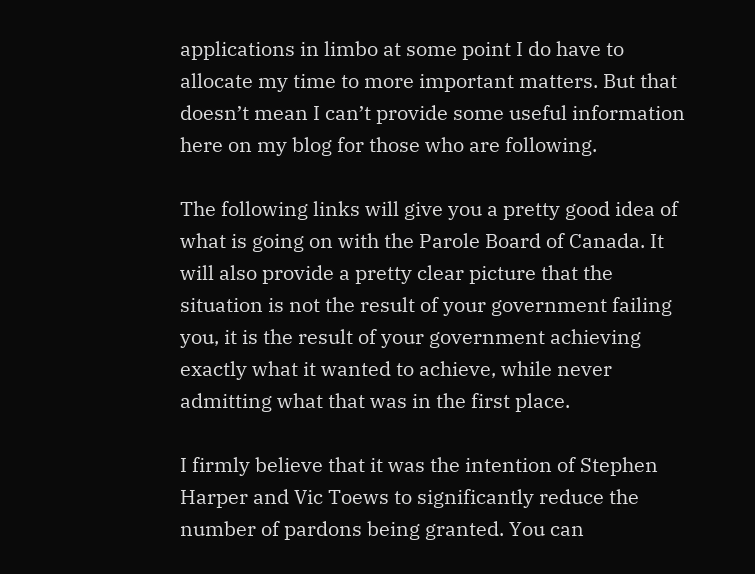applications in limbo at some point I do have to allocate my time to more important matters. But that doesn’t mean I can’t provide some useful information here on my blog for those who are following.

The following links will give you a pretty good idea of what is going on with the Parole Board of Canada. It will also provide a pretty clear picture that the situation is not the result of your government failing you, it is the result of your government achieving exactly what it wanted to achieve, while never admitting what that was in the first place.

I firmly believe that it was the intention of Stephen Harper and Vic Toews to significantly reduce the number of pardons being granted. You can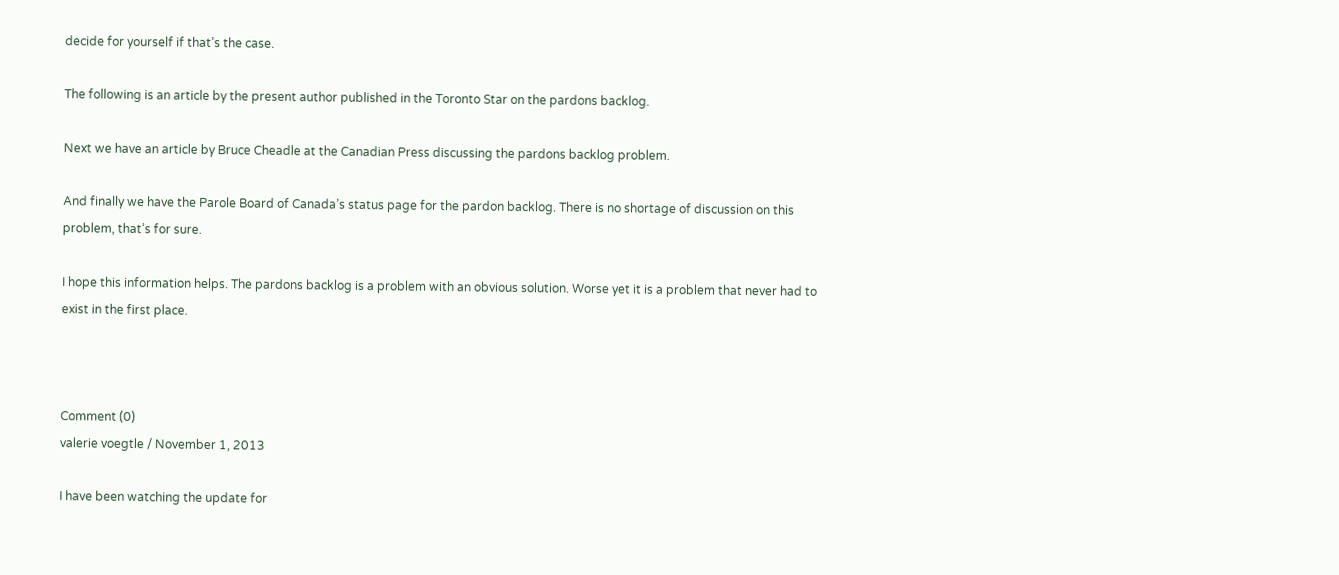decide for yourself if that’s the case.

The following is an article by the present author published in the Toronto Star on the pardons backlog.

Next we have an article by Bruce Cheadle at the Canadian Press discussing the pardons backlog problem.

And finally we have the Parole Board of Canada’s status page for the pardon backlog. There is no shortage of discussion on this problem, that’s for sure.

I hope this information helps. The pardons backlog is a problem with an obvious solution. Worse yet it is a problem that never had to exist in the first place.



Comment (0)
valerie voegtle / November 1, 2013

I have been watching the update for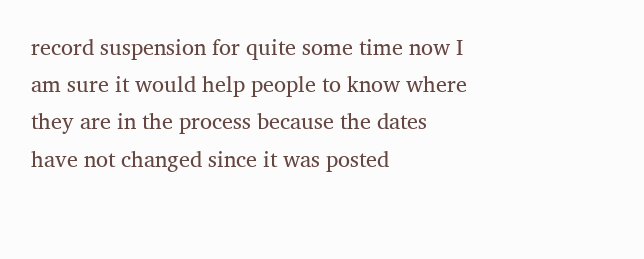record suspension for quite some time now I am sure it would help people to know where they are in the process because the dates have not changed since it was posted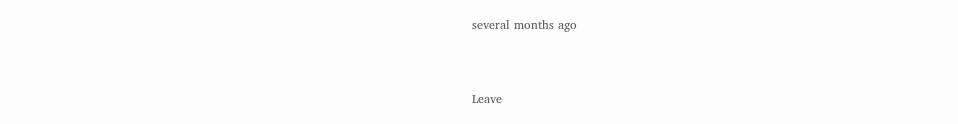several months ago


Leave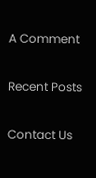A Comment

Recent Posts

Contact Us